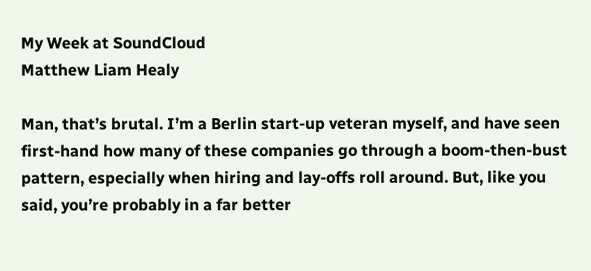My Week at SoundCloud
Matthew Liam Healy

Man, that’s brutal. I’m a Berlin start-up veteran myself, and have seen first-hand how many of these companies go through a boom-then-bust pattern, especially when hiring and lay-offs roll around. But, like you said, you’re probably in a far better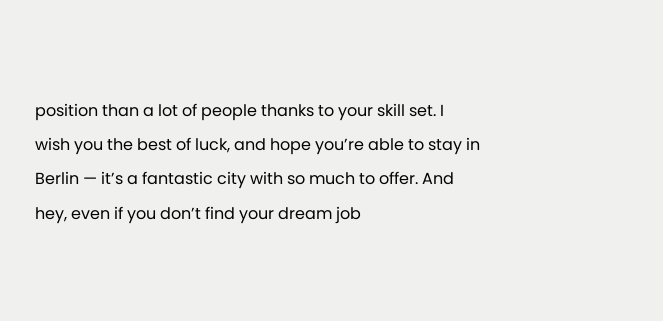position than a lot of people thanks to your skill set. I wish you the best of luck, and hope you’re able to stay in Berlin — it’s a fantastic city with so much to offer. And hey, even if you don’t find your dream job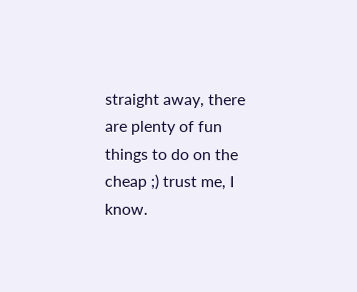straight away, there are plenty of fun things to do on the cheap ;) trust me, I know.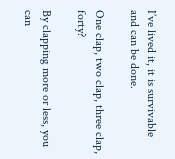I’ve lived it, it is survivable and can be done.

One clap, two clap, three clap, forty?

By clapping more or less, you can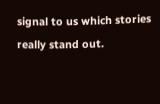signal to us which stories really stand out.